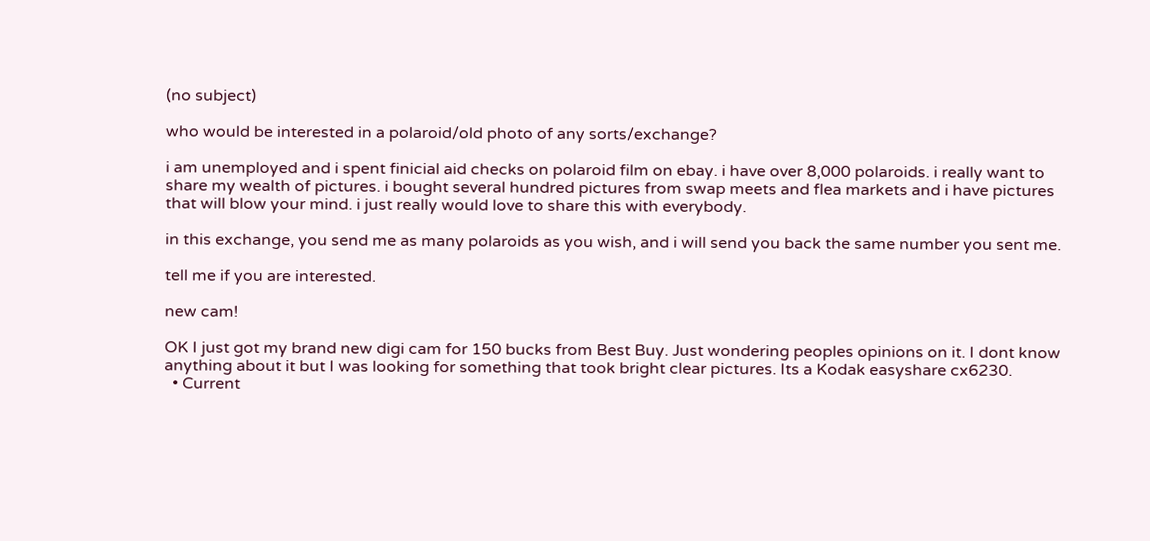(no subject)

who would be interested in a polaroid/old photo of any sorts/exchange?

i am unemployed and i spent finicial aid checks on polaroid film on ebay. i have over 8,000 polaroids. i really want to share my wealth of pictures. i bought several hundred pictures from swap meets and flea markets and i have pictures that will blow your mind. i just really would love to share this with everybody.

in this exchange, you send me as many polaroids as you wish, and i will send you back the same number you sent me.

tell me if you are interested.

new cam!

OK I just got my brand new digi cam for 150 bucks from Best Buy. Just wondering peoples opinions on it. I dont know anything about it but I was looking for something that took bright clear pictures. Its a Kodak easyshare cx6230.
  • Current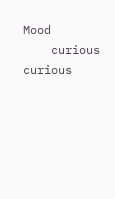Mood
    curious curious